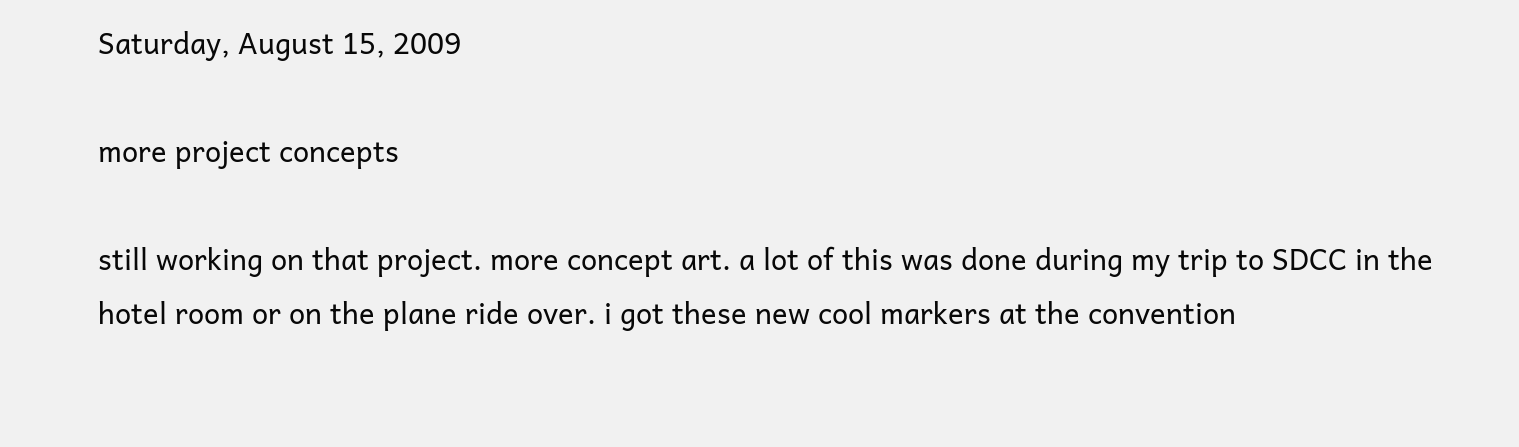Saturday, August 15, 2009

more project concepts

still working on that project. more concept art. a lot of this was done during my trip to SDCC in the hotel room or on the plane ride over. i got these new cool markers at the convention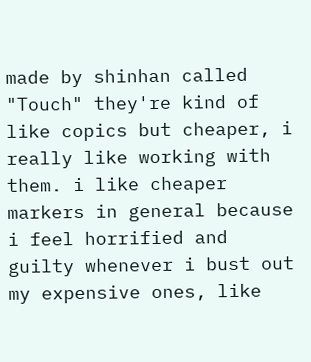made by shinhan called "Touch" they're kind of like copics but cheaper, i really like working with them. i like cheaper markers in general because i feel horrified and guilty whenever i bust out my expensive ones, like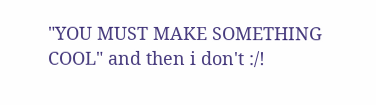"YOU MUST MAKE SOMETHING COOL" and then i don't :/!